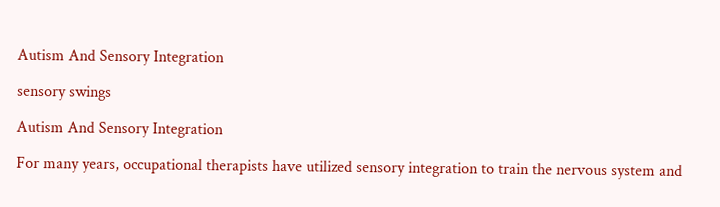Autism And Sensory Integration

sensory swings

Autism And Sensory Integration

For many years, occupational therapists have utilized sensory integration to train the nervous system and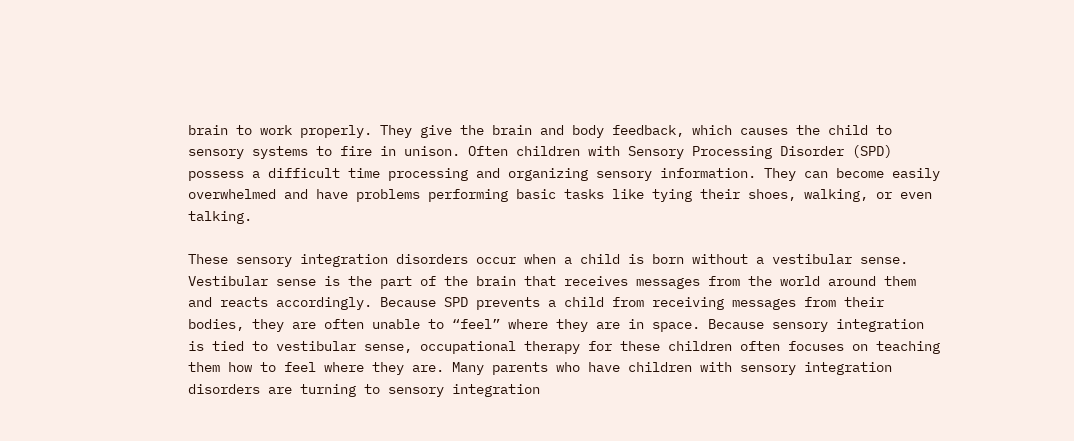brain to work properly. They give the brain and body feedback, which causes the child to sensory systems to fire in unison. Often children with Sensory Processing Disorder (SPD) possess a difficult time processing and organizing sensory information. They can become easily overwhelmed and have problems performing basic tasks like tying their shoes, walking, or even talking.

These sensory integration disorders occur when a child is born without a vestibular sense. Vestibular sense is the part of the brain that receives messages from the world around them and reacts accordingly. Because SPD prevents a child from receiving messages from their bodies, they are often unable to “feel” where they are in space. Because sensory integration is tied to vestibular sense, occupational therapy for these children often focuses on teaching them how to feel where they are. Many parents who have children with sensory integration disorders are turning to sensory integration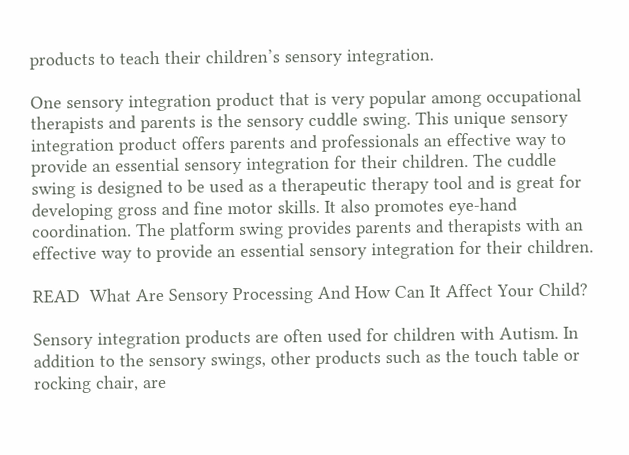products to teach their children’s sensory integration.

One sensory integration product that is very popular among occupational therapists and parents is the sensory cuddle swing. This unique sensory integration product offers parents and professionals an effective way to provide an essential sensory integration for their children. The cuddle swing is designed to be used as a therapeutic therapy tool and is great for developing gross and fine motor skills. It also promotes eye-hand coordination. The platform swing provides parents and therapists with an effective way to provide an essential sensory integration for their children.

READ  What Are Sensory Processing And How Can It Affect Your Child?

Sensory integration products are often used for children with Autism. In addition to the sensory swings, other products such as the touch table or rocking chair, are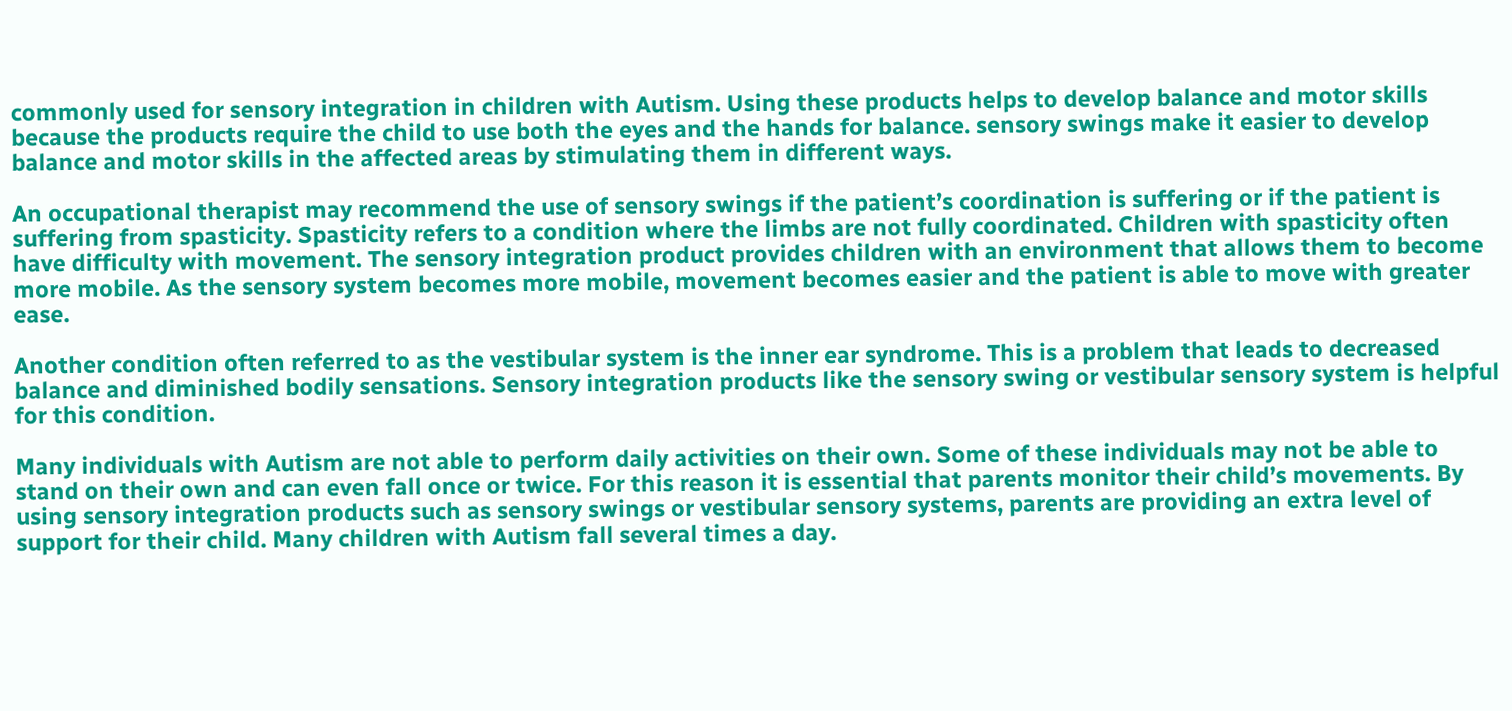commonly used for sensory integration in children with Autism. Using these products helps to develop balance and motor skills because the products require the child to use both the eyes and the hands for balance. sensory swings make it easier to develop balance and motor skills in the affected areas by stimulating them in different ways.

An occupational therapist may recommend the use of sensory swings if the patient’s coordination is suffering or if the patient is suffering from spasticity. Spasticity refers to a condition where the limbs are not fully coordinated. Children with spasticity often have difficulty with movement. The sensory integration product provides children with an environment that allows them to become more mobile. As the sensory system becomes more mobile, movement becomes easier and the patient is able to move with greater ease.

Another condition often referred to as the vestibular system is the inner ear syndrome. This is a problem that leads to decreased balance and diminished bodily sensations. Sensory integration products like the sensory swing or vestibular sensory system is helpful for this condition.

Many individuals with Autism are not able to perform daily activities on their own. Some of these individuals may not be able to stand on their own and can even fall once or twice. For this reason it is essential that parents monitor their child’s movements. By using sensory integration products such as sensory swings or vestibular sensory systems, parents are providing an extra level of support for their child. Many children with Autism fall several times a day.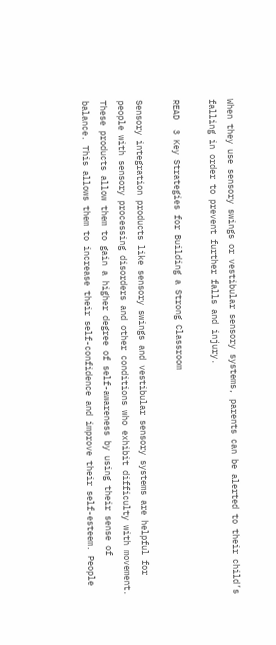When they use sensory swings or vestibular sensory systems, parents can be alerted to their child’s falling in order to prevent further falls and injury.

READ  3 Key Strategies for Building a Strong Classroom

Sensory integration products like sensory swings and vestibular sensory systems are helpful for people with sensory processing disorders and other conditions who exhibit difficulty with movement. These products allow them to gain a higher degree of self-awareness by using their sense of balance. This allows them to increase their self-confidence and improve their self-esteem. People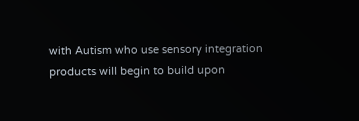with Autism who use sensory integration products will begin to build upon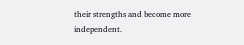their strengths and become more independent.